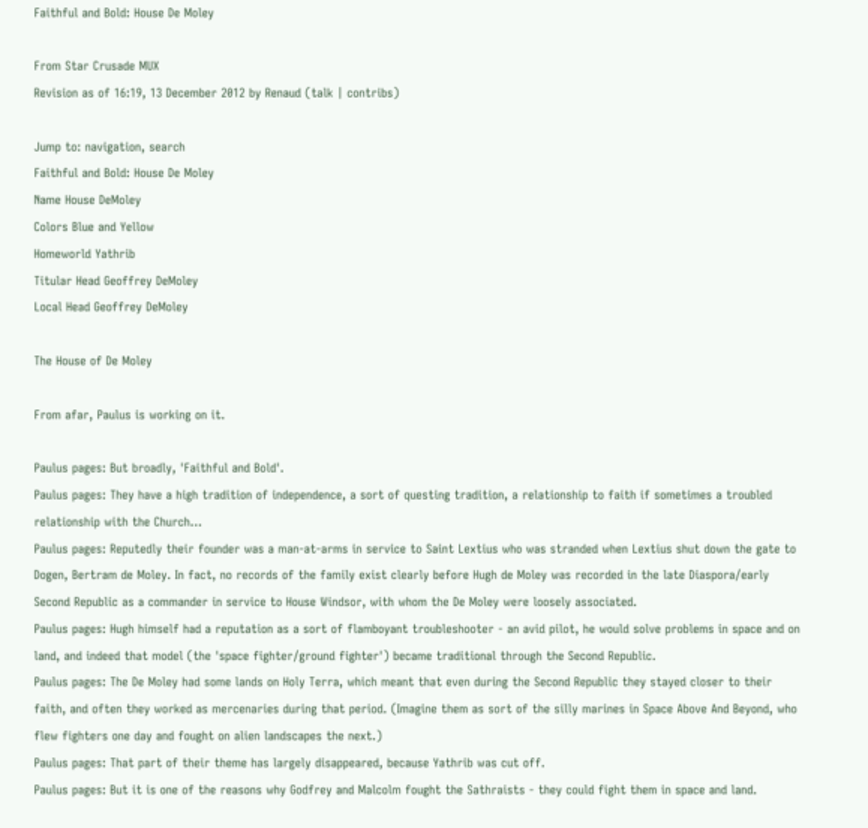Faithful and Bold: House De Moley

From Star Crusade MUX
Revision as of 16:19, 13 December 2012 by Renaud (talk | contribs)

Jump to: navigation, search
Faithful and Bold: House De Moley
Name House DeMoley
Colors Blue and Yellow
Homeworld Yathrib
Titular Head Geoffrey DeMoley
Local Head Geoffrey DeMoley

The House of De Moley

From afar, Paulus is working on it.

Paulus pages: But broadly, 'Faithful and Bold'.
Paulus pages: They have a high tradition of independence, a sort of questing tradition, a relationship to faith if sometimes a troubled relationship with the Church...
Paulus pages: Reputedly their founder was a man-at-arms in service to Saint Lextius who was stranded when Lextius shut down the gate to Dogen, Bertram de Moley. In fact, no records of the family exist clearly before Hugh de Moley was recorded in the late Diaspora/early Second Republic as a commander in service to House Windsor, with whom the De Moley were loosely associated.
Paulus pages: Hugh himself had a reputation as a sort of flamboyant troubleshooter - an avid pilot, he would solve problems in space and on land, and indeed that model (the 'space fighter/ground fighter') became traditional through the Second Republic.
Paulus pages: The De Moley had some lands on Holy Terra, which meant that even during the Second Republic they stayed closer to their faith, and often they worked as mercenaries during that period. (Imagine them as sort of the silly marines in Space Above And Beyond, who flew fighters one day and fought on alien landscapes the next.)
Paulus pages: That part of their theme has largely disappeared, because Yathrib was cut off.
Paulus pages: But it is one of the reasons why Godfrey and Malcolm fought the Sathraists - they could fight them in space and land.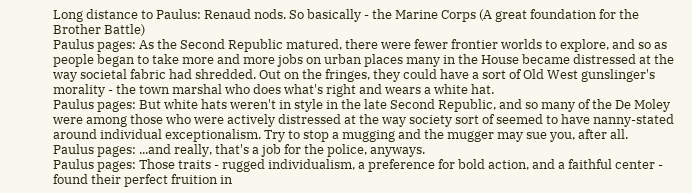Long distance to Paulus: Renaud nods. So basically - the Marine Corps (A great foundation for the Brother Battle)
Paulus pages: As the Second Republic matured, there were fewer frontier worlds to explore, and so as people began to take more and more jobs on urban places many in the House became distressed at the way societal fabric had shredded. Out on the fringes, they could have a sort of Old West gunslinger's morality - the town marshal who does what's right and wears a white hat.
Paulus pages: But white hats weren't in style in the late Second Republic, and so many of the De Moley were among those who were actively distressed at the way society sort of seemed to have nanny-stated around individual exceptionalism. Try to stop a mugging and the mugger may sue you, after all.
Paulus pages: ...and really, that's a job for the police, anyways.
Paulus pages: Those traits - rugged individualism, a preference for bold action, and a faithful center - found their perfect fruition in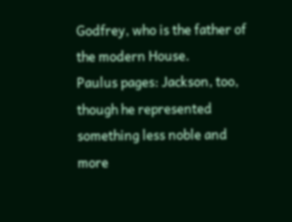Godfrey, who is the father of the modern House.
Paulus pages: Jackson, too, though he represented something less noble and more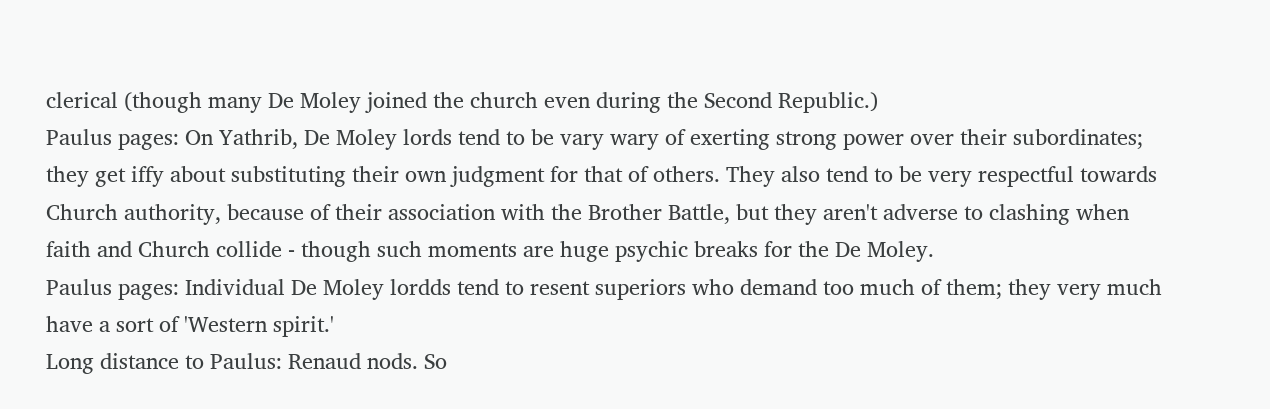clerical (though many De Moley joined the church even during the Second Republic.)
Paulus pages: On Yathrib, De Moley lords tend to be vary wary of exerting strong power over their subordinates; they get iffy about substituting their own judgment for that of others. They also tend to be very respectful towards Church authority, because of their association with the Brother Battle, but they aren't adverse to clashing when faith and Church collide - though such moments are huge psychic breaks for the De Moley.
Paulus pages: Individual De Moley lordds tend to resent superiors who demand too much of them; they very much have a sort of 'Western spirit.'
Long distance to Paulus: Renaud nods. So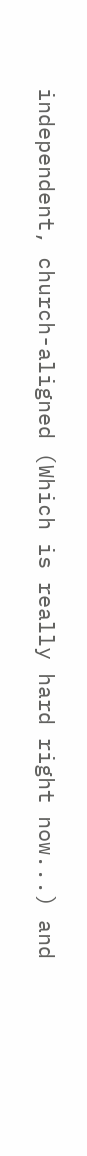independent, church-aligned (Which is really hard right now...) and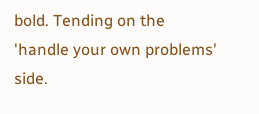bold. Tending on the 'handle your own problems' side.